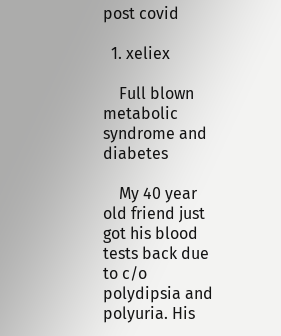post covid

  1. xeliex

    Full blown metabolic syndrome and diabetes

    My 40 year old friend just got his blood tests back due to c/o polydipsia and polyuria. His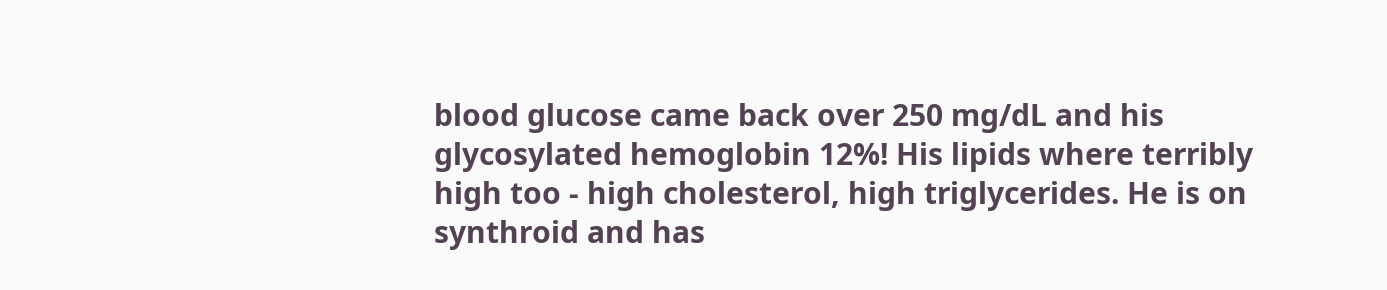blood glucose came back over 250 mg/dL and his glycosylated hemoglobin 12%! His lipids where terribly high too - high cholesterol, high triglycerides. He is on synthroid and has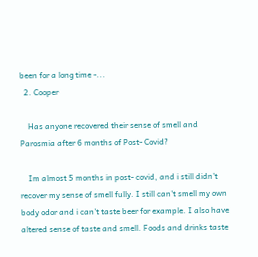been for a long time -...
  2. Cooper

    Has anyone recovered their sense of smell and Parosmia after 6 months of Post- Covid?

    Im almost 5 months in post- covid, and i still didn't recover my sense of smell fully. I still can't smell my own body odor and i can't taste beer for example. I also have altered sense of taste and smell. Foods and drinks taste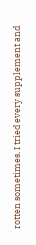rotten sometimes. I tried every supplement and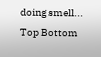doing smell...
Top Bottom